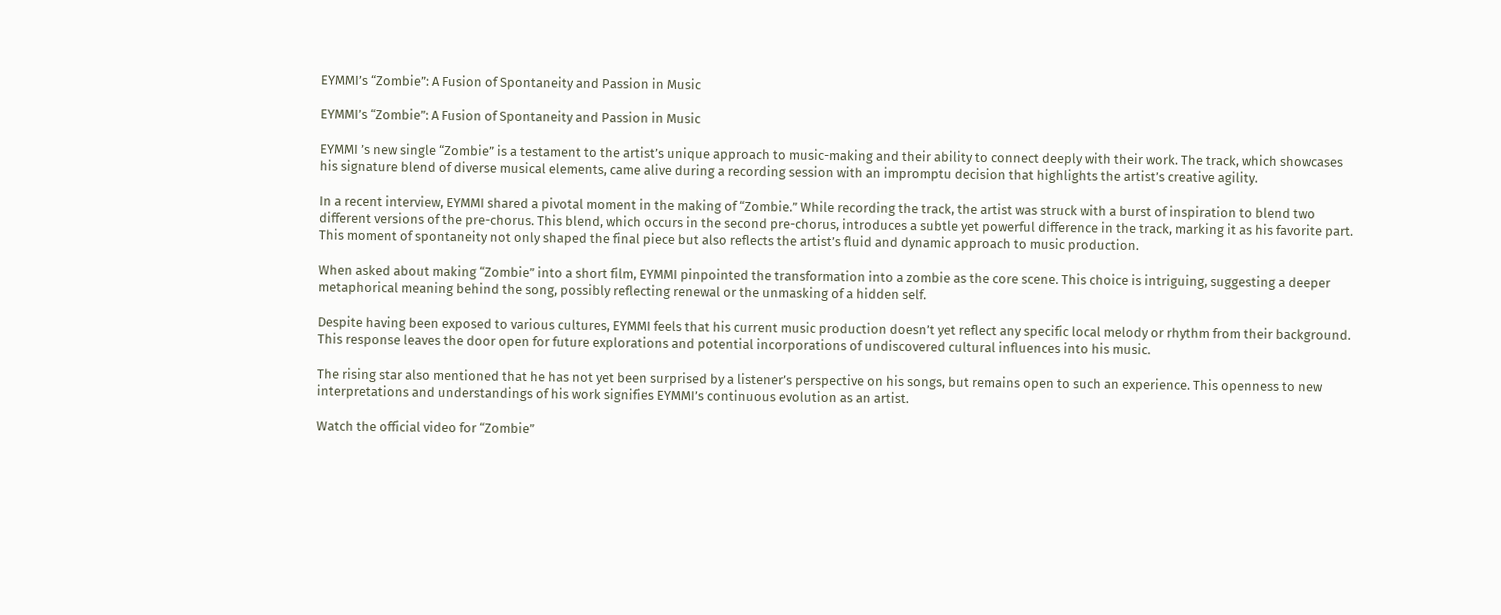EYMMI’s “Zombie”: A Fusion of Spontaneity and Passion in Music

EYMMI’s “Zombie”: A Fusion of Spontaneity and Passion in Music

EYMMI ’s new single “Zombie” is a testament to the artist’s unique approach to music-making and their ability to connect deeply with their work. The track, which showcases his signature blend of diverse musical elements, came alive during a recording session with an impromptu decision that highlights the artist’s creative agility.

In a recent interview, EYMMI shared a pivotal moment in the making of “Zombie.” While recording the track, the artist was struck with a burst of inspiration to blend two different versions of the pre-chorus. This blend, which occurs in the second pre-chorus, introduces a subtle yet powerful difference in the track, marking it as his favorite part. This moment of spontaneity not only shaped the final piece but also reflects the artist’s fluid and dynamic approach to music production.

When asked about making “Zombie” into a short film, EYMMI pinpointed the transformation into a zombie as the core scene. This choice is intriguing, suggesting a deeper metaphorical meaning behind the song, possibly reflecting renewal or the unmasking of a hidden self.

Despite having been exposed to various cultures, EYMMI feels that his current music production doesn’t yet reflect any specific local melody or rhythm from their background. This response leaves the door open for future explorations and potential incorporations of undiscovered cultural influences into his music.

The rising star also mentioned that he has not yet been surprised by a listener’s perspective on his songs, but remains open to such an experience. This openness to new interpretations and understandings of his work signifies EYMMI’s continuous evolution as an artist.

Watch the official video for “Zombie”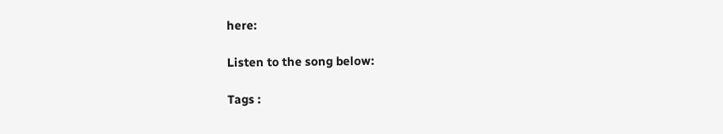here:

Listen to the song below:

Tags :